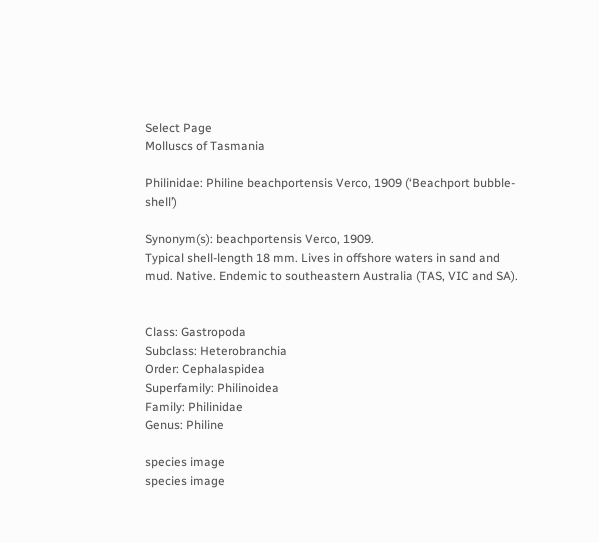Select Page
Molluscs of Tasmania

Philinidae: Philine beachportensis Verco, 1909 (‘Beachport bubble-shell’)

Synonym(s): beachportensis Verco, 1909.
Typical shell-length 18 mm. Lives in offshore waters in sand and mud. Native. Endemic to southeastern Australia (TAS, VIC and SA).


Class: Gastropoda
Subclass: Heterobranchia
Order: Cephalaspidea
Superfamily: Philinoidea
Family: Philinidae
Genus: Philine

species image
species image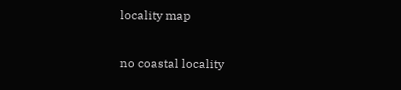locality map

no coastal locality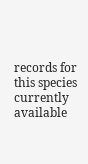records for this species currently available